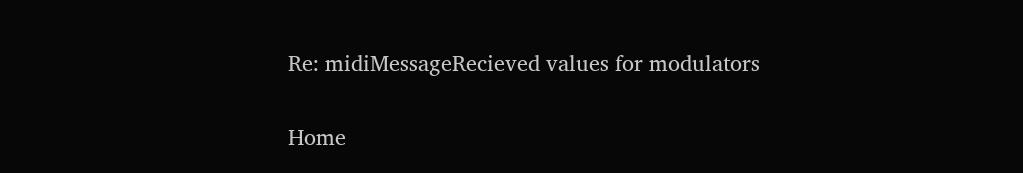Re: midiMessageRecieved values for modulators

Home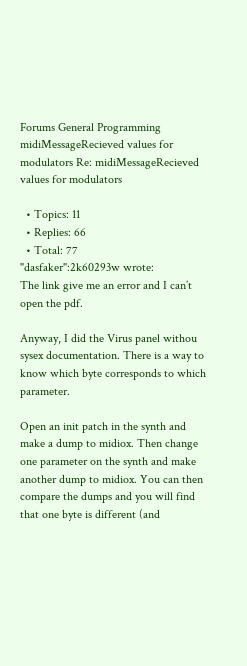Forums General Programming midiMessageRecieved values for modulators Re: midiMessageRecieved values for modulators

  • Topics: 11
  • Replies: 66
  • Total: 77
"dasfaker":2k60293w wrote:
The link give me an error and I can’t open the pdf.

Anyway, I did the Virus panel withou sysex documentation. There is a way to know which byte corresponds to which parameter.

Open an init patch in the synth and make a dump to midiox. Then change one parameter on the synth and make another dump to midiox. You can then compare the dumps and you will find that one byte is different (and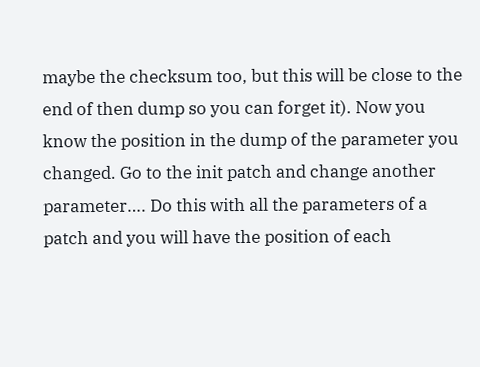maybe the checksum too, but this will be close to the end of then dump so you can forget it). Now you know the position in the dump of the parameter you changed. Go to the init patch and change another parameter…. Do this with all the parameters of a patch and you will have the position of each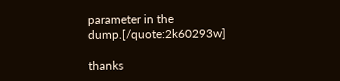parameter in the dump.[/quote:2k60293w]

thanks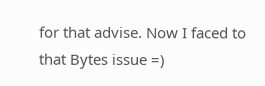for that advise. Now I faced to that Bytes issue =)